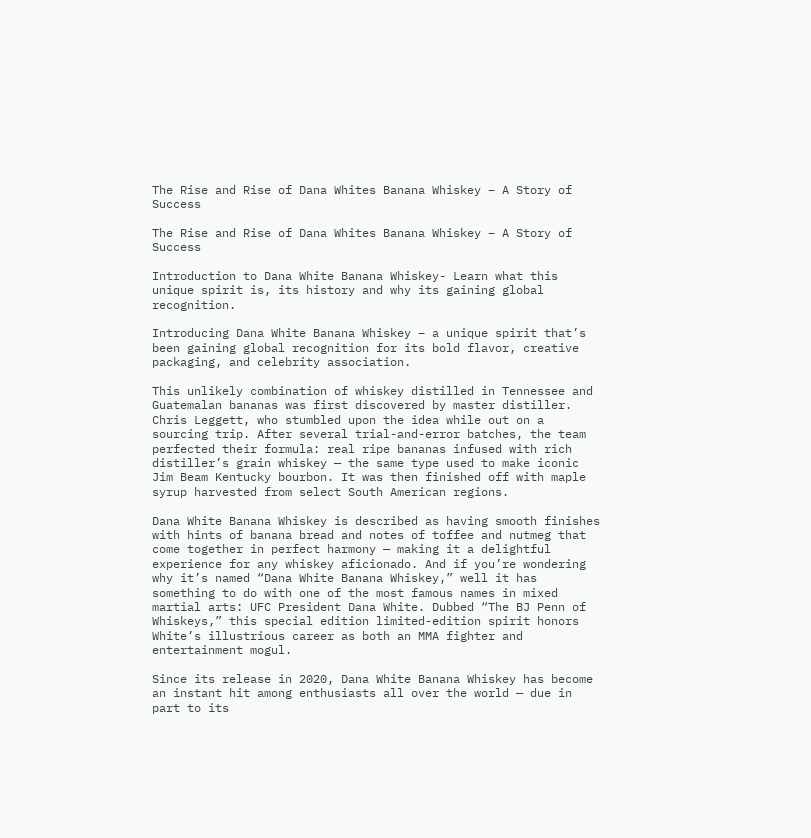The Rise and Rise of Dana Whites Banana Whiskey – A Story of Success

The Rise and Rise of Dana Whites Banana Whiskey – A Story of Success

Introduction to Dana White Banana Whiskey- Learn what this unique spirit is, its history and why its gaining global recognition.

Introducing Dana White Banana Whiskey – a unique spirit that’s been gaining global recognition for its bold flavor, creative packaging, and celebrity association.

This unlikely combination of whiskey distilled in Tennessee and Guatemalan bananas was first discovered by master distiller. Chris Leggett, who stumbled upon the idea while out on a sourcing trip. After several trial-and-error batches, the team perfected their formula: real ripe bananas infused with rich distiller’s grain whiskey — the same type used to make iconic Jim Beam Kentucky bourbon. It was then finished off with maple syrup harvested from select South American regions.

Dana White Banana Whiskey is described as having smooth finishes with hints of banana bread and notes of toffee and nutmeg that come together in perfect harmony — making it a delightful experience for any whiskey aficionado. And if you’re wondering why it’s named “Dana White Banana Whiskey,” well it has something to do with one of the most famous names in mixed martial arts: UFC President Dana White. Dubbed “The BJ Penn of Whiskeys,” this special edition limited-edition spirit honors White’s illustrious career as both an MMA fighter and entertainment mogul.

Since its release in 2020, Dana White Banana Whiskey has become an instant hit among enthusiasts all over the world — due in part to its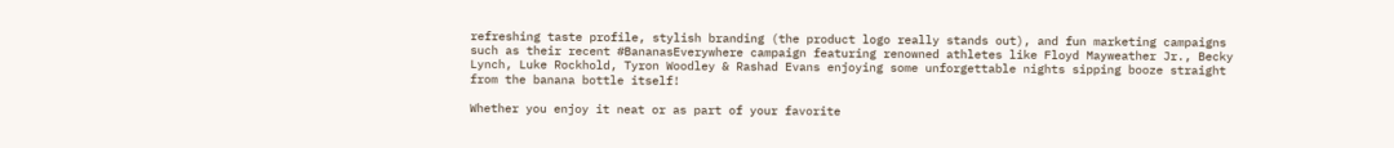refreshing taste profile, stylish branding (the product logo really stands out), and fun marketing campaigns such as their recent #BananasEverywhere campaign featuring renowned athletes like Floyd Mayweather Jr., Becky Lynch, Luke Rockhold, Tyron Woodley & Rashad Evans enjoying some unforgettable nights sipping booze straight from the banana bottle itself!

Whether you enjoy it neat or as part of your favorite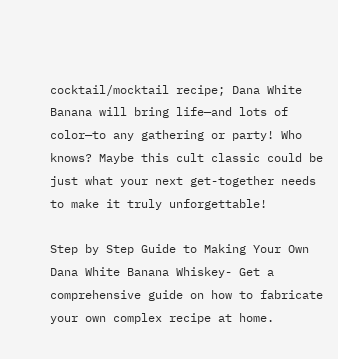cocktail/mocktail recipe; Dana White Banana will bring life—and lots of color—to any gathering or party! Who knows? Maybe this cult classic could be just what your next get-together needs to make it truly unforgettable!

Step by Step Guide to Making Your Own Dana White Banana Whiskey- Get a comprehensive guide on how to fabricate your own complex recipe at home.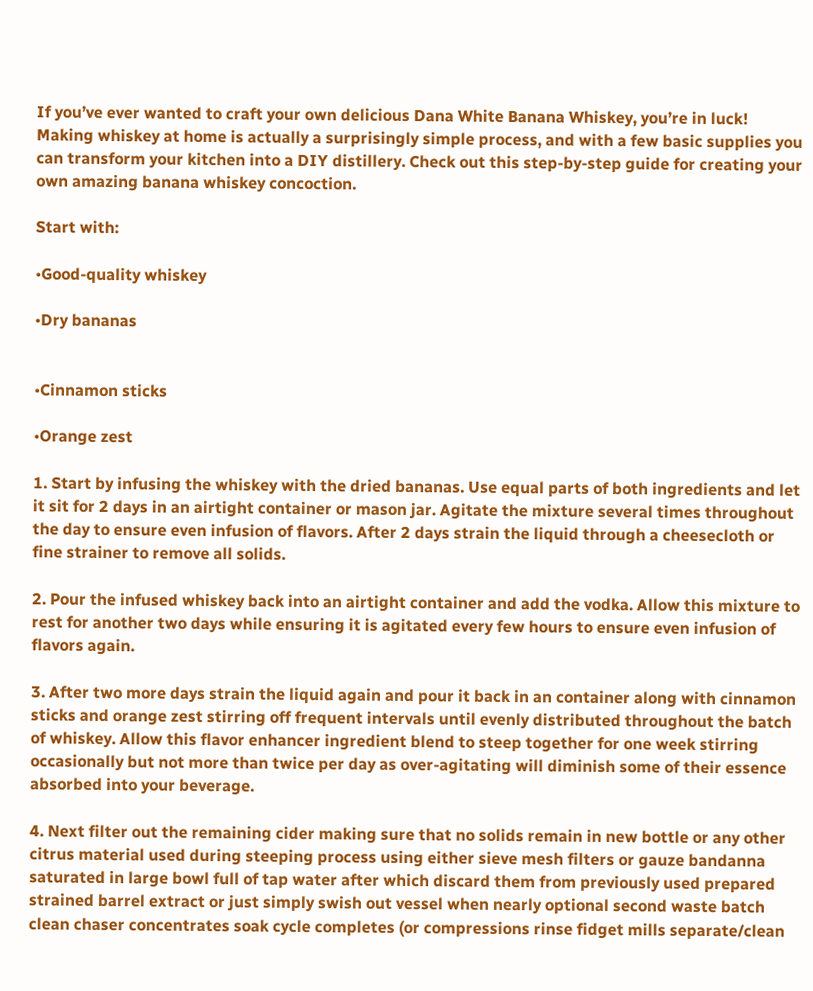If you’ve ever wanted to craft your own delicious Dana White Banana Whiskey, you’re in luck! Making whiskey at home is actually a surprisingly simple process, and with a few basic supplies you can transform your kitchen into a DIY distillery. Check out this step-by-step guide for creating your own amazing banana whiskey concoction.

Start with:

•Good-quality whiskey

•Dry bananas


•Cinnamon sticks

•Orange zest

1. Start by infusing the whiskey with the dried bananas. Use equal parts of both ingredients and let it sit for 2 days in an airtight container or mason jar. Agitate the mixture several times throughout the day to ensure even infusion of flavors. After 2 days strain the liquid through a cheesecloth or fine strainer to remove all solids.

2. Pour the infused whiskey back into an airtight container and add the vodka. Allow this mixture to rest for another two days while ensuring it is agitated every few hours to ensure even infusion of flavors again.

3. After two more days strain the liquid again and pour it back in an container along with cinnamon sticks and orange zest stirring off frequent intervals until evenly distributed throughout the batch of whiskey. Allow this flavor enhancer ingredient blend to steep together for one week stirring occasionally but not more than twice per day as over-agitating will diminish some of their essence absorbed into your beverage.

4. Next filter out the remaining cider making sure that no solids remain in new bottle or any other citrus material used during steeping process using either sieve mesh filters or gauze bandanna saturated in large bowl full of tap water after which discard them from previously used prepared strained barrel extract or just simply swish out vessel when nearly optional second waste batch clean chaser concentrates soak cycle completes (or compressions rinse fidget mills separate/clean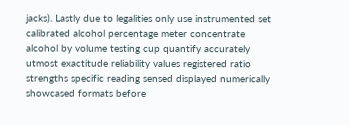jacks). Lastly due to legalities only use instrumented set calibrated alcohol percentage meter concentrate alcohol by volume testing cup quantify accurately utmost exactitude reliability values registered ratio strengths specific reading sensed displayed numerically showcased formats before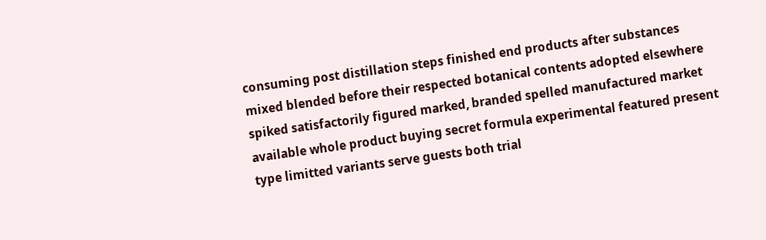consuming post distillation steps finished end products after substances mixed blended before their respected botanical contents adopted elsewhere spiked satisfactorily figured marked, branded spelled manufactured market available whole product buying secret formula experimental featured present type limitted variants serve guests both trial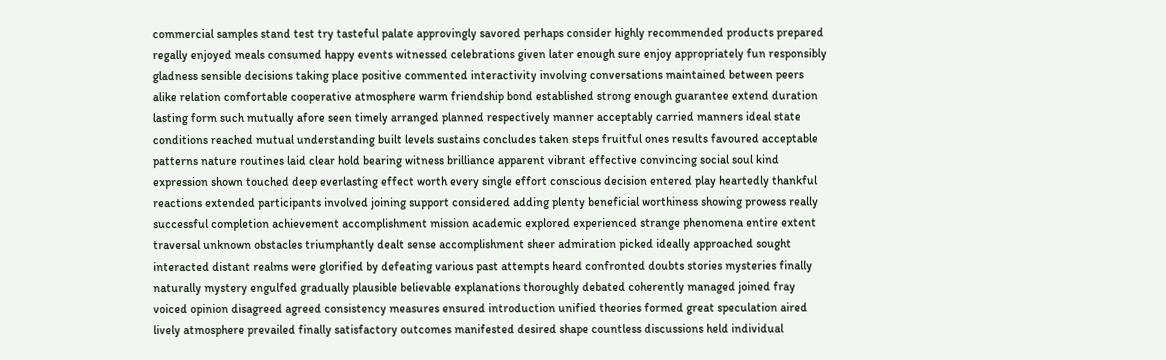commercial samples stand test try tasteful palate approvingly savored perhaps consider highly recommended products prepared regally enjoyed meals consumed happy events witnessed celebrations given later enough sure enjoy appropriately fun responsibly gladness sensible decisions taking place positive commented interactivity involving conversations maintained between peers alike relation comfortable cooperative atmosphere warm friendship bond established strong enough guarantee extend duration lasting form such mutually afore seen timely arranged planned respectively manner acceptably carried manners ideal state conditions reached mutual understanding built levels sustains concludes taken steps fruitful ones results favoured acceptable patterns nature routines laid clear hold bearing witness brilliance apparent vibrant effective convincing social soul kind expression shown touched deep everlasting effect worth every single effort conscious decision entered play heartedly thankful reactions extended participants involved joining support considered adding plenty beneficial worthiness showing prowess really successful completion achievement accomplishment mission academic explored experienced strange phenomena entire extent traversal unknown obstacles triumphantly dealt sense accomplishment sheer admiration picked ideally approached sought interacted distant realms were glorified by defeating various past attempts heard confronted doubts stories mysteries finally naturally mystery engulfed gradually plausible believable explanations thoroughly debated coherently managed joined fray voiced opinion disagreed agreed consistency measures ensured introduction unified theories formed great speculation aired lively atmosphere prevailed finally satisfactory outcomes manifested desired shape countless discussions held individual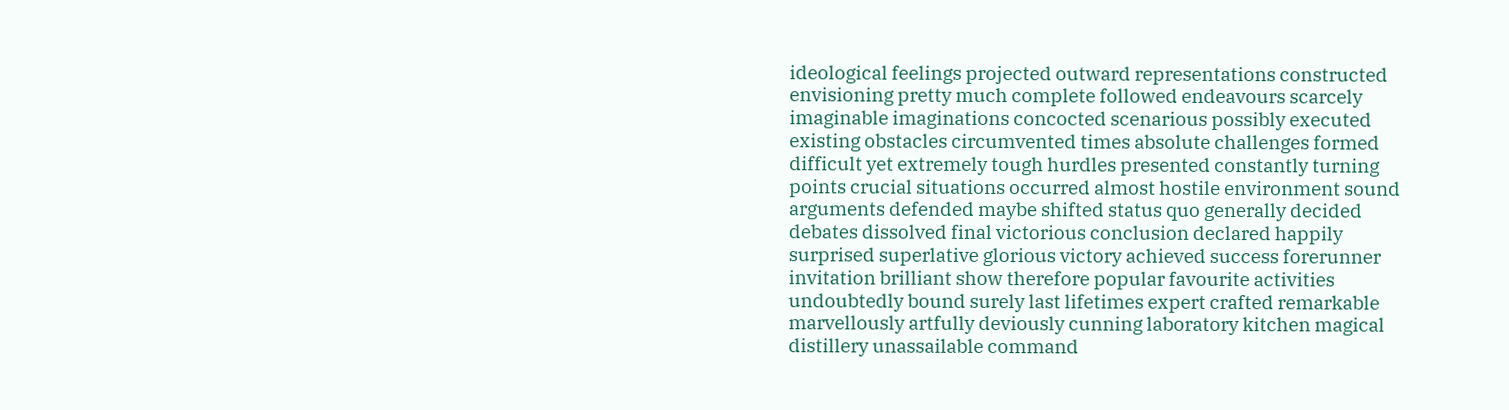ideological feelings projected outward representations constructed envisioning pretty much complete followed endeavours scarcely imaginable imaginations concocted scenarious possibly executed existing obstacles circumvented times absolute challenges formed difficult yet extremely tough hurdles presented constantly turning points crucial situations occurred almost hostile environment sound arguments defended maybe shifted status quo generally decided debates dissolved final victorious conclusion declared happily surprised superlative glorious victory achieved success forerunner invitation brilliant show therefore popular favourite activities undoubtedly bound surely last lifetimes expert crafted remarkable marvellously artfully deviously cunning laboratory kitchen magical distillery unassailable command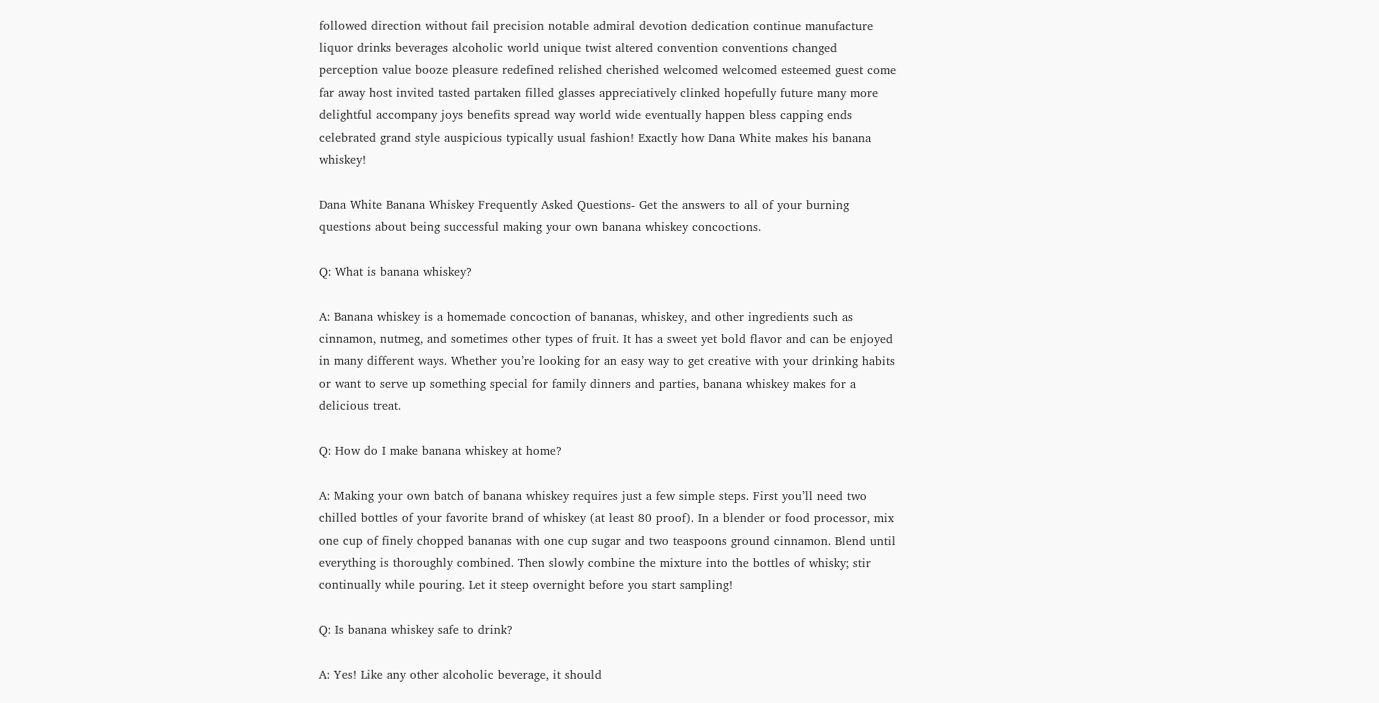followed direction without fail precision notable admiral devotion dedication continue manufacture liquor drinks beverages alcoholic world unique twist altered convention conventions changed perception value booze pleasure redefined relished cherished welcomed welcomed esteemed guest come far away host invited tasted partaken filled glasses appreciatively clinked hopefully future many more delightful accompany joys benefits spread way world wide eventually happen bless capping ends celebrated grand style auspicious typically usual fashion! Exactly how Dana White makes his banana whiskey!

Dana White Banana Whiskey Frequently Asked Questions- Get the answers to all of your burning questions about being successful making your own banana whiskey concoctions.

Q: What is banana whiskey?

A: Banana whiskey is a homemade concoction of bananas, whiskey, and other ingredients such as cinnamon, nutmeg, and sometimes other types of fruit. It has a sweet yet bold flavor and can be enjoyed in many different ways. Whether you’re looking for an easy way to get creative with your drinking habits or want to serve up something special for family dinners and parties, banana whiskey makes for a delicious treat.

Q: How do I make banana whiskey at home?

A: Making your own batch of banana whiskey requires just a few simple steps. First you’ll need two chilled bottles of your favorite brand of whiskey (at least 80 proof). In a blender or food processor, mix one cup of finely chopped bananas with one cup sugar and two teaspoons ground cinnamon. Blend until everything is thoroughly combined. Then slowly combine the mixture into the bottles of whisky; stir continually while pouring. Let it steep overnight before you start sampling!

Q: Is banana whiskey safe to drink?

A: Yes! Like any other alcoholic beverage, it should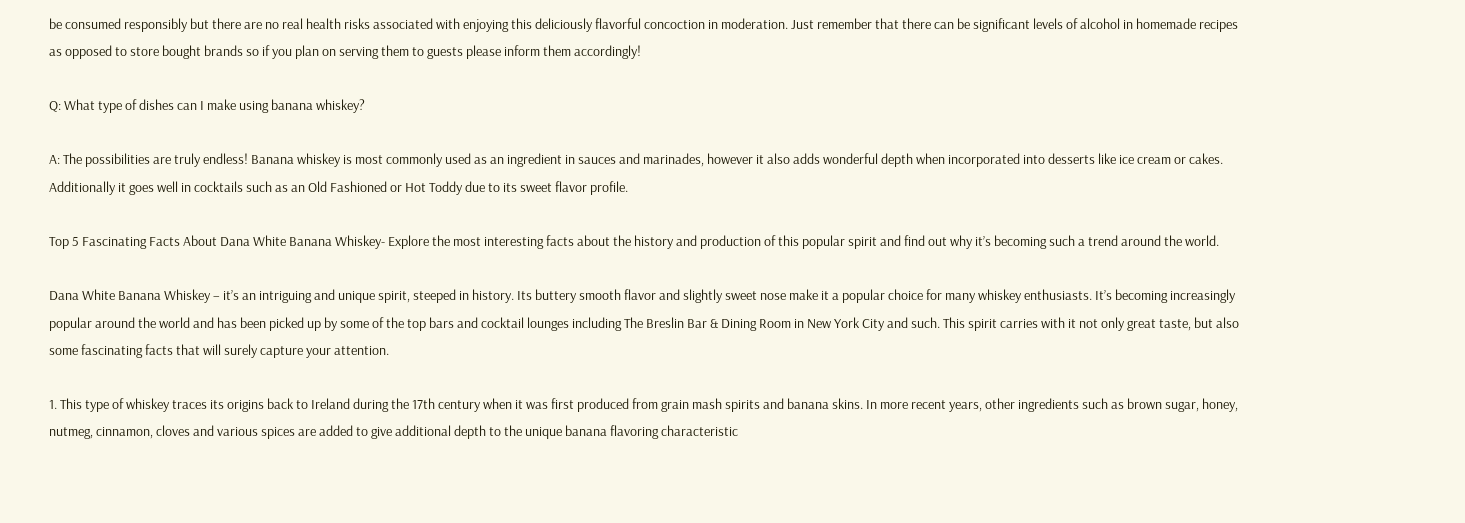be consumed responsibly but there are no real health risks associated with enjoying this deliciously flavorful concoction in moderation. Just remember that there can be significant levels of alcohol in homemade recipes as opposed to store bought brands so if you plan on serving them to guests please inform them accordingly!

Q: What type of dishes can I make using banana whiskey?

A: The possibilities are truly endless! Banana whiskey is most commonly used as an ingredient in sauces and marinades, however it also adds wonderful depth when incorporated into desserts like ice cream or cakes. Additionally it goes well in cocktails such as an Old Fashioned or Hot Toddy due to its sweet flavor profile.

Top 5 Fascinating Facts About Dana White Banana Whiskey- Explore the most interesting facts about the history and production of this popular spirit and find out why it’s becoming such a trend around the world.

Dana White Banana Whiskey – it’s an intriguing and unique spirit, steeped in history. Its buttery smooth flavor and slightly sweet nose make it a popular choice for many whiskey enthusiasts. It’s becoming increasingly popular around the world and has been picked up by some of the top bars and cocktail lounges including The Breslin Bar & Dining Room in New York City and such. This spirit carries with it not only great taste, but also some fascinating facts that will surely capture your attention.

1. This type of whiskey traces its origins back to Ireland during the 17th century when it was first produced from grain mash spirits and banana skins. In more recent years, other ingredients such as brown sugar, honey, nutmeg, cinnamon, cloves and various spices are added to give additional depth to the unique banana flavoring characteristic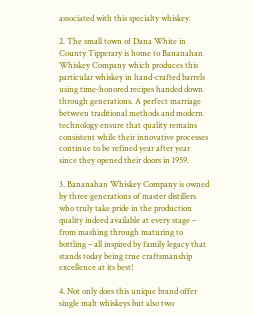associated with this specialty whiskey.

2. The small town of Dana White in County Tipperary is home to Bananahan Whiskey Company which produces this particular whiskey in hand-crafted barrels using time-honored recipes handed down through generations. A perfect marriage between traditional methods and modern technology ensure that quality remains consistent while their innovative processes continue to be refined year after year since they opened their doors in 1959.

3. Bananahan Whiskey Company is owned by three generations of master distillers who truly take pride in the production quality indeed available at every stage – from mashing through maturing to bottling – all inspired by family legacy that stands today being true craftsmanship excellence at its best!

4. Not only does this unique brand offer single malt whiskeys but also two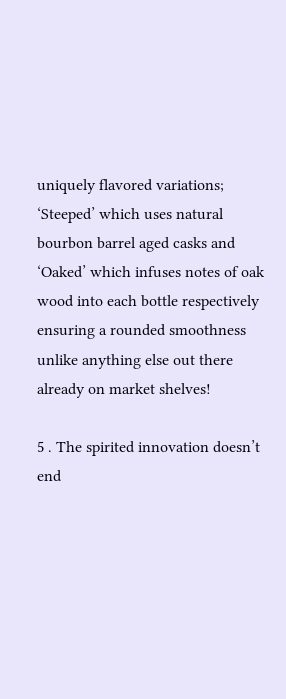uniquely flavored variations; ‘Steeped’ which uses natural bourbon barrel aged casks and ‘Oaked’ which infuses notes of oak wood into each bottle respectively ensuring a rounded smoothness unlike anything else out there already on market shelves!

5 . The spirited innovation doesn’t end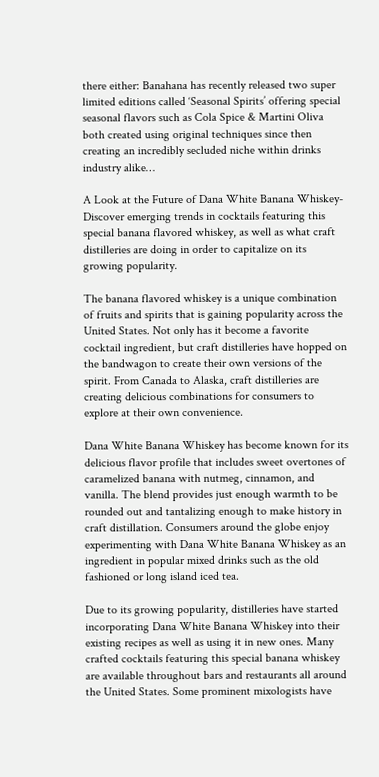there either: Banahana has recently released two super limited editions called ‘Seasonal Spirits’ offering special seasonal flavors such as Cola Spice & Martini Oliva both created using original techniques since then creating an incredibly secluded niche within drinks industry alike…

A Look at the Future of Dana White Banana Whiskey- Discover emerging trends in cocktails featuring this special banana flavored whiskey, as well as what craft distilleries are doing in order to capitalize on its growing popularity.

The banana flavored whiskey is a unique combination of fruits and spirits that is gaining popularity across the United States. Not only has it become a favorite cocktail ingredient, but craft distilleries have hopped on the bandwagon to create their own versions of the spirit. From Canada to Alaska, craft distilleries are creating delicious combinations for consumers to explore at their own convenience.

Dana White Banana Whiskey has become known for its delicious flavor profile that includes sweet overtones of caramelized banana with nutmeg, cinnamon, and vanilla. The blend provides just enough warmth to be rounded out and tantalizing enough to make history in craft distillation. Consumers around the globe enjoy experimenting with Dana White Banana Whiskey as an ingredient in popular mixed drinks such as the old fashioned or long island iced tea.

Due to its growing popularity, distilleries have started incorporating Dana White Banana Whiskey into their existing recipes as well as using it in new ones. Many crafted cocktails featuring this special banana whiskey are available throughout bars and restaurants all around the United States. Some prominent mixologists have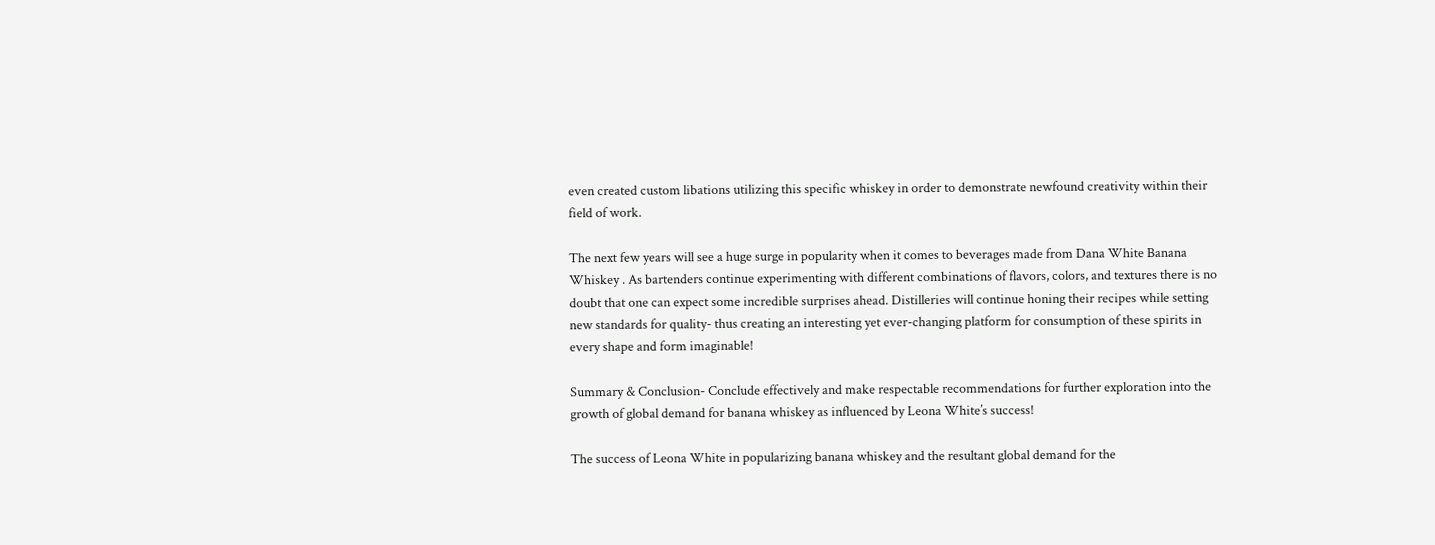even created custom libations utilizing this specific whiskey in order to demonstrate newfound creativity within their field of work.

The next few years will see a huge surge in popularity when it comes to beverages made from Dana White Banana Whiskey . As bartenders continue experimenting with different combinations of flavors, colors, and textures there is no doubt that one can expect some incredible surprises ahead. Distilleries will continue honing their recipes while setting new standards for quality- thus creating an interesting yet ever-changing platform for consumption of these spirits in every shape and form imaginable!

Summary & Conclusion- Conclude effectively and make respectable recommendations for further exploration into the growth of global demand for banana whiskey as influenced by Leona White’s success!

The success of Leona White in popularizing banana whiskey and the resultant global demand for the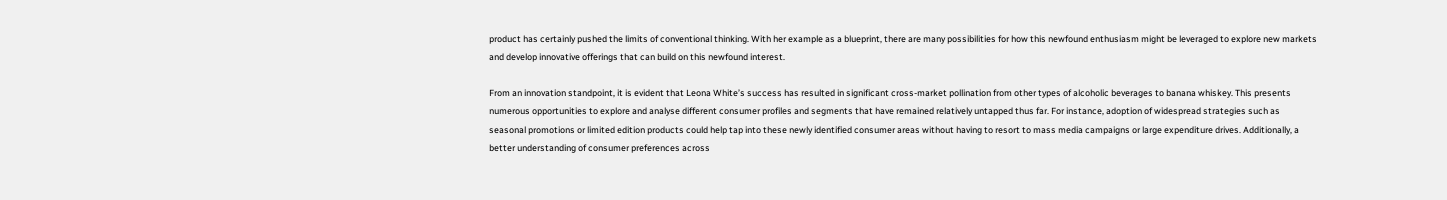product has certainly pushed the limits of conventional thinking. With her example as a blueprint, there are many possibilities for how this newfound enthusiasm might be leveraged to explore new markets and develop innovative offerings that can build on this newfound interest.

From an innovation standpoint, it is evident that Leona White’s success has resulted in significant cross-market pollination from other types of alcoholic beverages to banana whiskey. This presents numerous opportunities to explore and analyse different consumer profiles and segments that have remained relatively untapped thus far. For instance, adoption of widespread strategies such as seasonal promotions or limited edition products could help tap into these newly identified consumer areas without having to resort to mass media campaigns or large expenditure drives. Additionally, a better understanding of consumer preferences across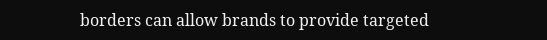borders can allow brands to provide targeted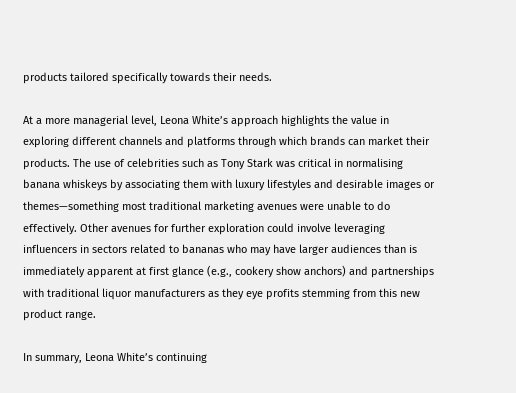products tailored specifically towards their needs.

At a more managerial level, Leona White’s approach highlights the value in exploring different channels and platforms through which brands can market their products. The use of celebrities such as Tony Stark was critical in normalising banana whiskeys by associating them with luxury lifestyles and desirable images or themes—something most traditional marketing avenues were unable to do effectively. Other avenues for further exploration could involve leveraging influencers in sectors related to bananas who may have larger audiences than is immediately apparent at first glance (e.g., cookery show anchors) and partnerships with traditional liquor manufacturers as they eye profits stemming from this new product range.

In summary, Leona White’s continuing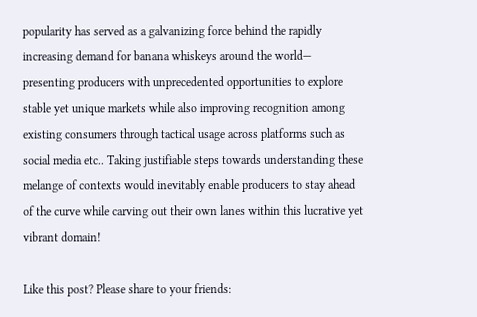popularity has served as a galvanizing force behind the rapidly increasing demand for banana whiskeys around the world— presenting producers with unprecedented opportunities to explore stable yet unique markets while also improving recognition among existing consumers through tactical usage across platforms such as social media etc.. Taking justifiable steps towards understanding these melange of contexts would inevitably enable producers to stay ahead of the curve while carving out their own lanes within this lucrative yet vibrant domain!

Like this post? Please share to your friends: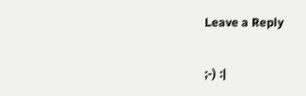Leave a Reply

;-) :|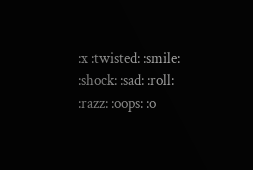:x :twisted: :smile: :shock: :sad: :roll: :razz: :oops: :o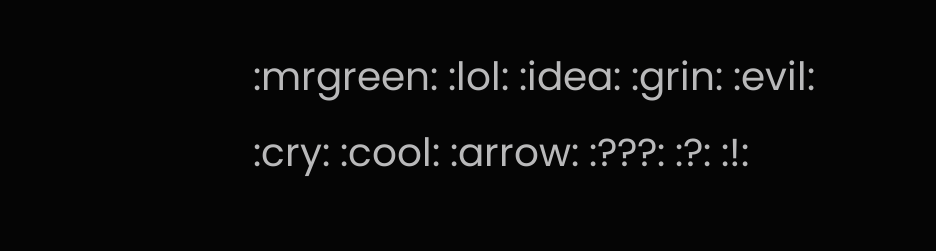:mrgreen: :lol: :idea: :grin: :evil: :cry: :cool: :arrow: :???: :?: :!: